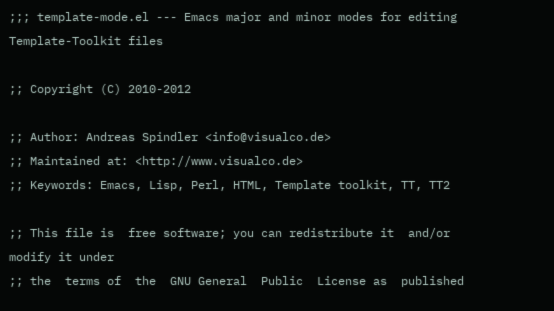;;; template-mode.el --- Emacs major and minor modes for editing Template-Toolkit files

;; Copyright (C) 2010-2012

;; Author: Andreas Spindler <info@visualco.de>
;; Maintained at: <http://www.visualco.de>
;; Keywords: Emacs, Lisp, Perl, HTML, Template toolkit, TT, TT2

;; This file is  free software; you can redistribute it  and/or modify it under
;; the  terms of  the  GNU General  Public  License as  published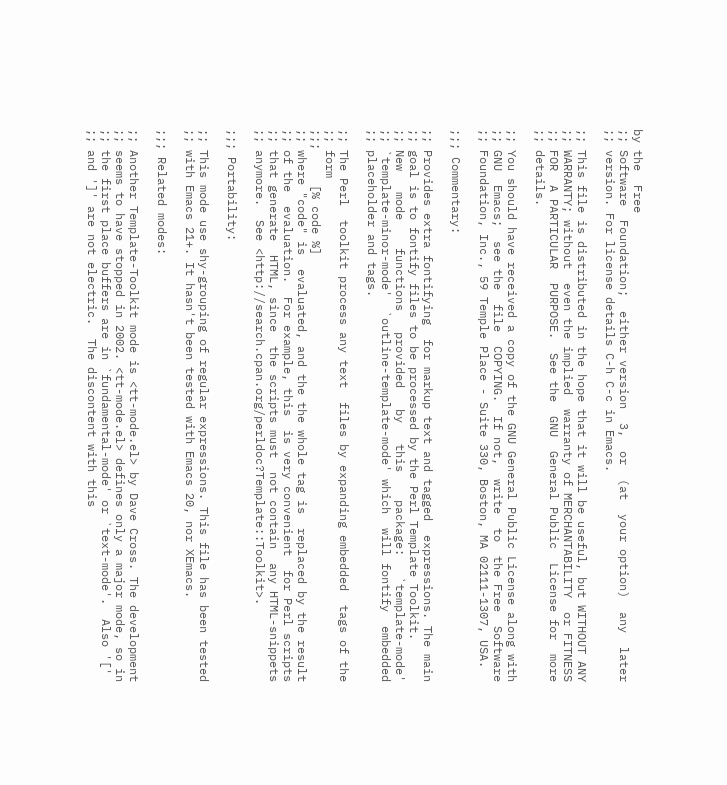by the  Free
;; Software  Foundation;  either version  3,  or  (at  your option)  any  later
;; version. For license details C-h C-c in Emacs.

;; This file is distributed in the hope that it will be useful, but WITHOUT ANY
;; WARRANTY; without  even the implied  warranty of MERCHANTABILITY  or FITNESS
;; FOR  A PARTICULAR  PURPOSE.  See the  GNU  General Public  License for  more
;; details.

;; You should have received a copy of the GNU General Public License along with
;; GNU  Emacs;  see the  file  COPYING.  If not,  write  to  the Free  Software
;; Foundation, Inc., 59 Temple Place - Suite 330, Boston, MA 02111-1307, USA.

;;; Commentary:

;; Provides extra fontifying  for markup text and tagged  expressions. The main
;; goal is to fontify files to be processed by the Perl Template Toolkit.
;; New   mode    functions   provided   by   this    package:   `template-mode'
;; `template-minor-mode'  `outline-template-mode' which  will fontify  embedded
;; placeholder and tags.

;; The Perl  toolkit process any text  files by expanding embedded  tags of the
;; form
;;;     [% code %]
;; where "code" is  evaluated, and the the whole tag is  replaced by the result
;; of the  evaluation.  For example, this  is very convenient  for Perl scripts
;; that generate  HTML, since  the scripts must  not contain  any HTML-snippets
;; anymore.  See <http://search.cpan.org/perldoc?Template::Toolkit>.

;;; Portability:

;; This mode use shy-grouping of regular expressions. This file has been tested
;; with Emacs 21+. It hasn't been tested with Emacs 20, nor XEmacs.

;;; Related modes:

;; Another Template-Toolkit mode is <tt-mode.el> by Dave Cross. The development
;; seems to have stopped in 2002. <tt-mode.el> defines only a major mode, so in
;; the first place buffers are in `fundamental-mode' or `text-mode'.  Also '['
;; and ']' are not electric.  The discontent with this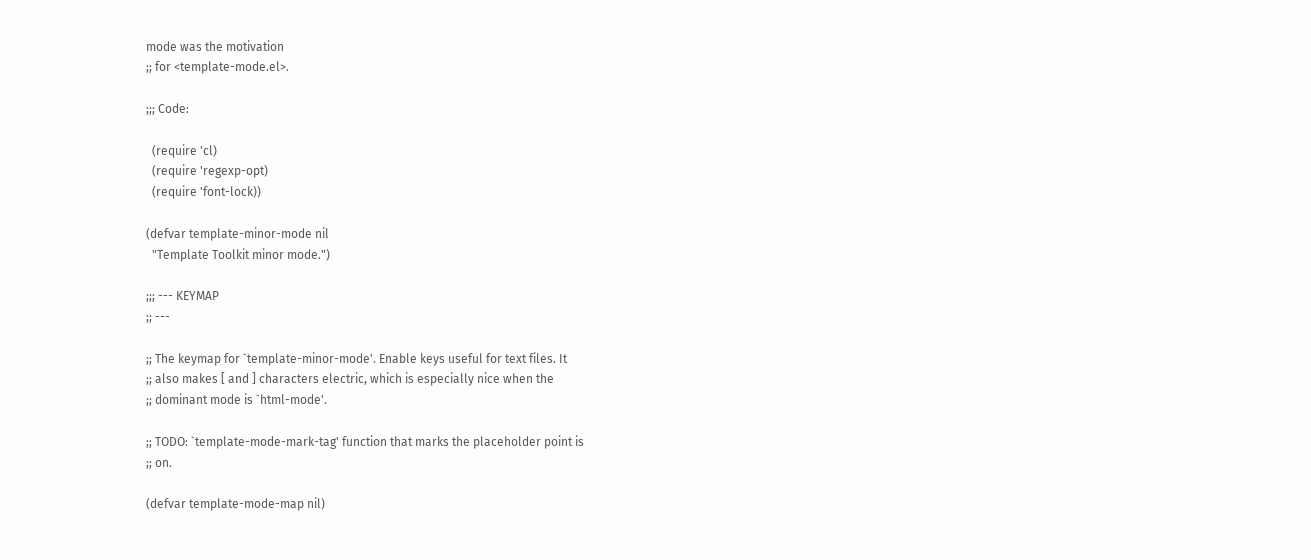mode was the motivation
;; for <template-mode.el>.

;;; Code:

  (require 'cl)
  (require 'regexp-opt)
  (require 'font-lock))

(defvar template-minor-mode nil
  "Template Toolkit minor mode.")

;;; --- KEYMAP
;; ---

;; The keymap for `template-minor-mode'. Enable keys useful for text files. It
;; also makes [ and ] characters electric, which is especially nice when the
;; dominant mode is `html-mode'.

;; TODO: `template-mode-mark-tag' function that marks the placeholder point is
;; on.

(defvar template-mode-map nil)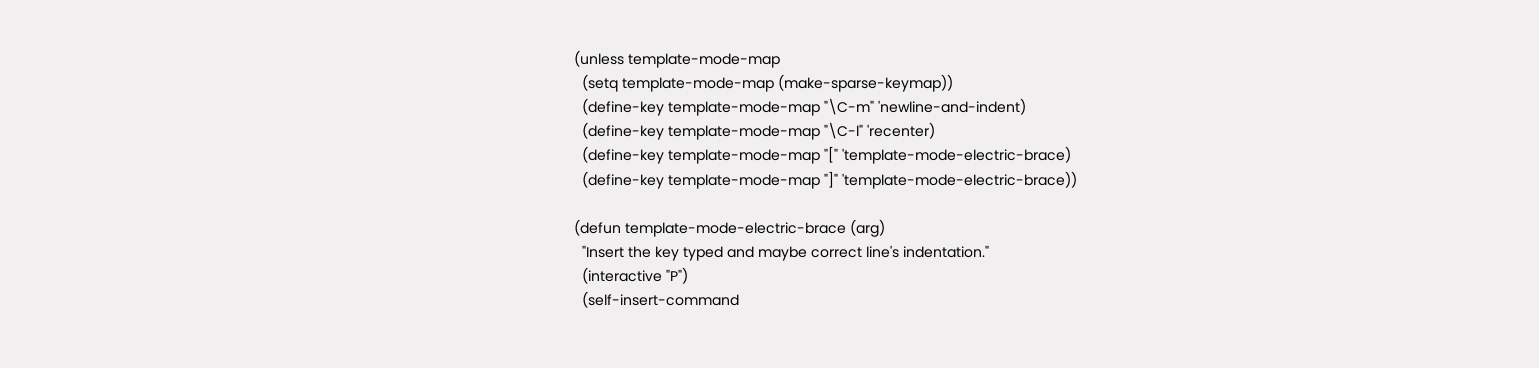(unless template-mode-map
  (setq template-mode-map (make-sparse-keymap))
  (define-key template-mode-map "\C-m" 'newline-and-indent)
  (define-key template-mode-map "\C-l" 'recenter)
  (define-key template-mode-map "[" 'template-mode-electric-brace)
  (define-key template-mode-map "]" 'template-mode-electric-brace))

(defun template-mode-electric-brace (arg)
  "Insert the key typed and maybe correct line's indentation."
  (interactive "P")
  (self-insert-command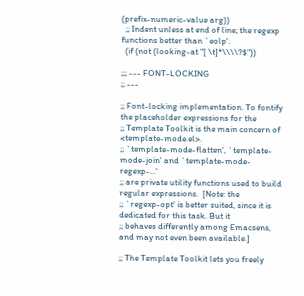(prefix-numeric-value arg))
  ;; Indent unless at end of line; the regexp functions better than `eolp'.
  (if (not (looking-at "[ \t]*\\\\?$"))

;;; --- FONT-LOCKING
;; ---

;; Font-locking implementation. To fontify the placeholder expressions for the
;; Template Toolkit is the main concern of <template-mode.el>.
;; `template-mode-flatten', `template-mode-join' and `template-mode-regexp-...'
;; are private utility functions used to build regular expressions.  [Note: the
;; `regexp-opt' is better suited, since it is dedicated for this task. But it
;; behaves differently among Emacsens, and may not even been available.]

;; The Template Toolkit lets you freely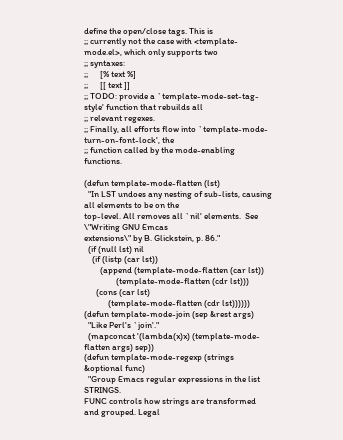define the open/close tags. This is
;; currently not the case with <template-mode.el>, which only supports two
;; syntaxes:
;;      [% text %]
;;      [[ text ]]
;; TODO: provide a `template-mode-set-tag-style' function that rebuilds all
;; relevant regexes.
;; Finally, all efforts flow into `template-mode-turn-on-font-lock', the
;; function called by the mode-enabling functions.

(defun template-mode-flatten (lst)
  "In LST undoes any nesting of sub-lists, causing all elements to be on the
top-level. All removes all `nil' elements.  See \"Writing GNU Emcas
extensions\" by B. Glickstein, p. 86."
  (if (null lst) nil
    (if (listp (car lst))
        (append (template-mode-flatten (car lst))
                (template-mode-flatten (cdr lst)))
      (cons (car lst)
            (template-mode-flatten (cdr lst))))))
(defun template-mode-join (sep &rest args)
  "Like Perl's `join'."
  (mapconcat '(lambda(x)x) (template-mode-flatten args) sep))
(defun template-mode-regexp (strings &optional func)
  "Group Emacs regular expressions in the list STRINGS.
FUNC controls how strings are transformed and grouped. Legal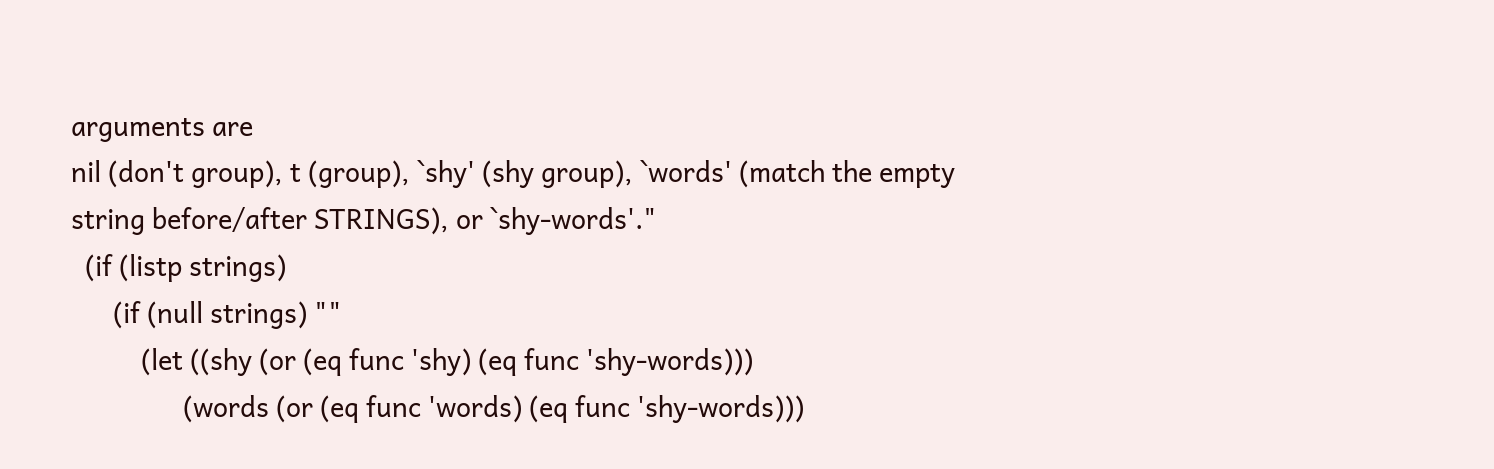arguments are
nil (don't group), t (group), `shy' (shy group), `words' (match the empty
string before/after STRINGS), or `shy-words'."
  (if (listp strings)
      (if (null strings) ""
          (let ((shy (or (eq func 'shy) (eq func 'shy-words)))
                (words (or (eq func 'words) (eq func 'shy-words)))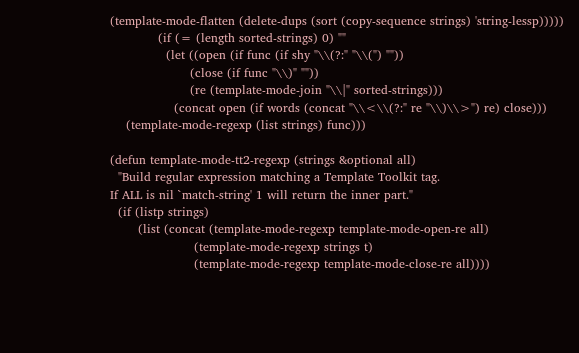(template-mode-flatten (delete-dups (sort (copy-sequence strings) 'string-lessp)))))
            (if (= (length sorted-strings) 0) ""
              (let ((open (if func (if shy "\\(?:" "\\(") ""))
                    (close (if func "\\)" ""))
                    (re (template-mode-join "\\|" sorted-strings)))
                (concat open (if words (concat "\\<\\(?:" re "\\)\\>") re) close)))
    (template-mode-regexp (list strings) func)))

(defun template-mode-tt2-regexp (strings &optional all)
  "Build regular expression matching a Template Toolkit tag.
If ALL is nil `match-string' 1 will return the inner part."
  (if (listp strings)
       (list (concat (template-mode-regexp template-mode-open-re all)
                     (template-mode-regexp strings t)
                     (template-mode-regexp template-mode-close-re all))))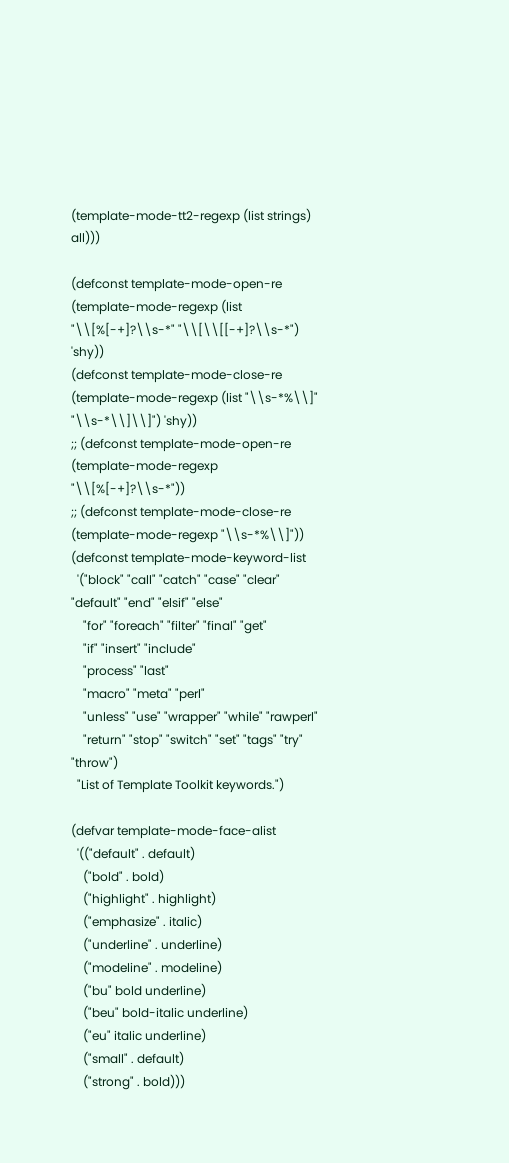(template-mode-tt2-regexp (list strings) all)))

(defconst template-mode-open-re (template-mode-regexp (list "\\[%[-+]?\\s-*" "\\[\\[[-+]?\\s-*") 'shy))
(defconst template-mode-close-re (template-mode-regexp (list "\\s-*%\\]" "\\s-*\\]\\]") 'shy))
;; (defconst template-mode-open-re (template-mode-regexp "\\[%[-+]?\\s-*"))
;; (defconst template-mode-close-re (template-mode-regexp "\\s-*%\\]"))
(defconst template-mode-keyword-list
  '("block" "call" "catch" "case" "clear" "default" "end" "elsif" "else"
    "for" "foreach" "filter" "final" "get"
    "if" "insert" "include"
    "process" "last"
    "macro" "meta" "perl"
    "unless" "use" "wrapper" "while" "rawperl"
    "return" "stop" "switch" "set" "tags" "try" "throw")
  "List of Template Toolkit keywords.")

(defvar template-mode-face-alist
  '(("default" . default)
    ("bold" . bold)
    ("highlight" . highlight)
    ("emphasize" . italic)
    ("underline" . underline)
    ("modeline" . modeline)
    ("bu" bold underline)
    ("beu" bold-italic underline)
    ("eu" italic underline)
    ("small" . default)
    ("strong" . bold)))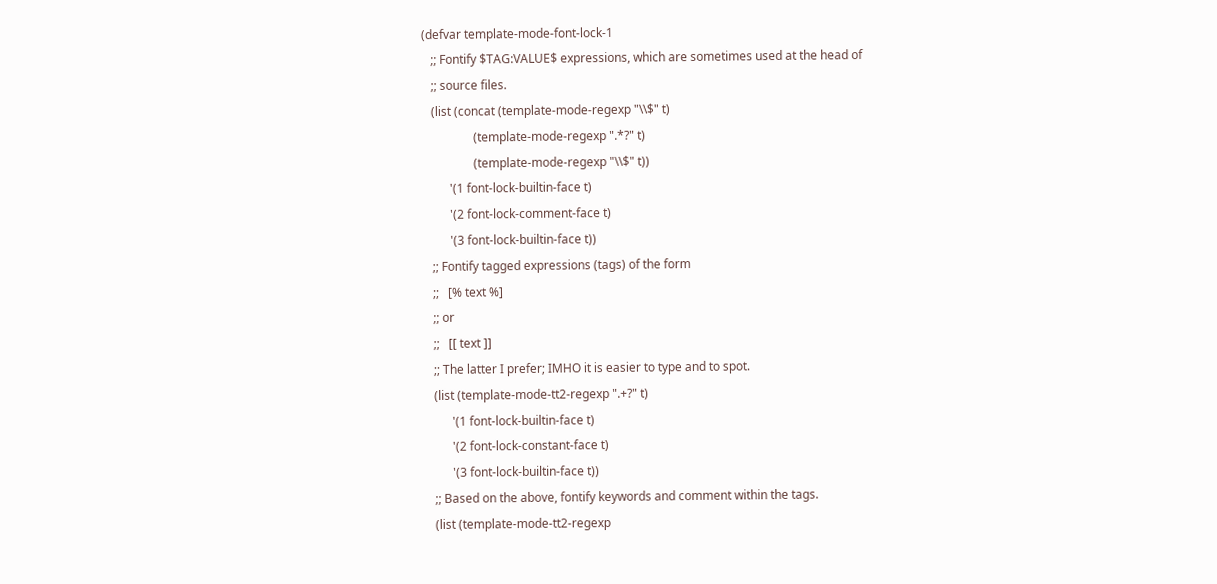(defvar template-mode-font-lock-1
   ;; Fontify $TAG:VALUE$ expressions, which are sometimes used at the head of
   ;; source files.
   (list (concat (template-mode-regexp "\\$" t)
                 (template-mode-regexp ".*?" t)
                 (template-mode-regexp "\\$" t))
         '(1 font-lock-builtin-face t)
         '(2 font-lock-comment-face t)
         '(3 font-lock-builtin-face t))
   ;; Fontify tagged expressions (tags) of the form
   ;;   [% text %]
   ;; or
   ;;   [[ text ]]
   ;; The latter I prefer; IMHO it is easier to type and to spot.
   (list (template-mode-tt2-regexp ".+?" t)
         '(1 font-lock-builtin-face t)
         '(2 font-lock-constant-face t)
         '(3 font-lock-builtin-face t))
   ;; Based on the above, fontify keywords and comment within the tags.
   (list (template-mode-tt2-regexp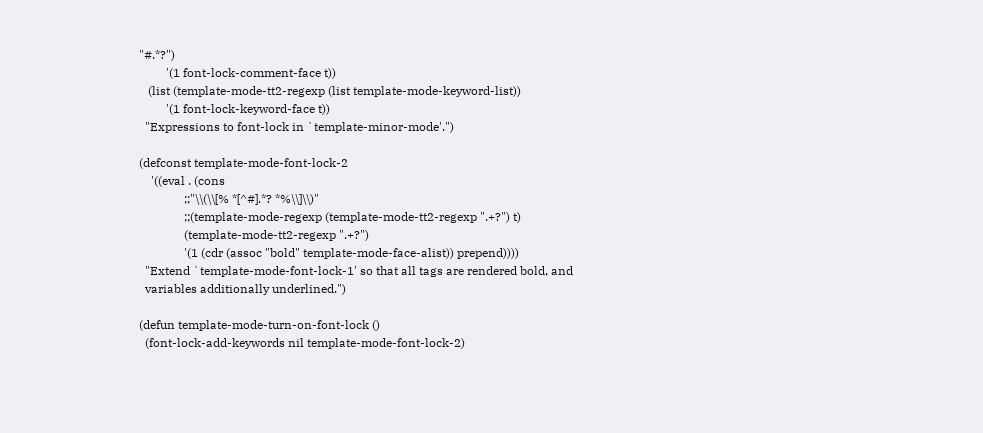"#.*?")
         '(1 font-lock-comment-face t))
   (list (template-mode-tt2-regexp (list template-mode-keyword-list))
         '(1 font-lock-keyword-face t))
  "Expressions to font-lock in `template-minor-mode'.")

(defconst template-mode-font-lock-2
    '((eval . (cons
               ;;"\\(\\[% *[^#].*? *%\\]\\)"
               ;;(template-mode-regexp (template-mode-tt2-regexp ".+?") t)
               (template-mode-tt2-regexp ".+?")
               '(1 (cdr (assoc "bold" template-mode-face-alist)) prepend))))
  "Extend `template-mode-font-lock-1' so that all tags are rendered bold, and
  variables additionally underlined.")

(defun template-mode-turn-on-font-lock ()
  (font-lock-add-keywords nil template-mode-font-lock-2)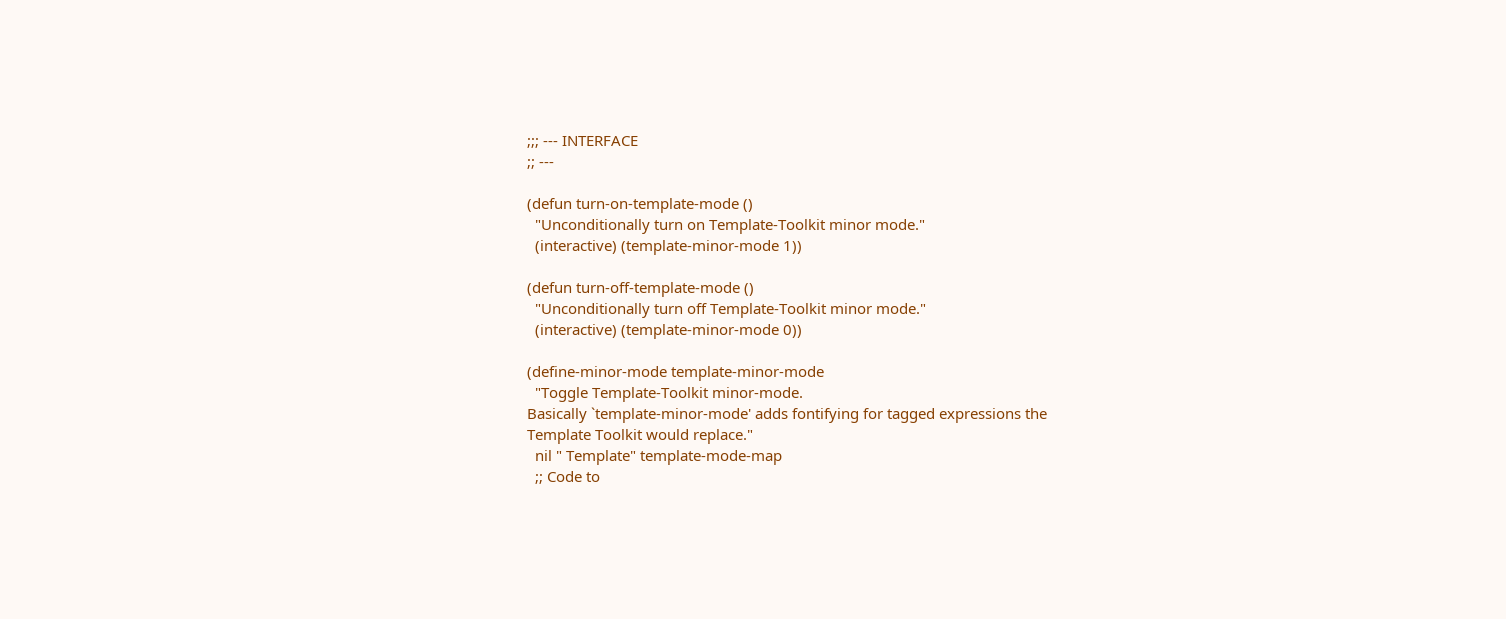;;; --- INTERFACE
;; ---

(defun turn-on-template-mode ()
  "Unconditionally turn on Template-Toolkit minor mode."
  (interactive) (template-minor-mode 1))

(defun turn-off-template-mode ()
  "Unconditionally turn off Template-Toolkit minor mode."
  (interactive) (template-minor-mode 0))

(define-minor-mode template-minor-mode
  "Toggle Template-Toolkit minor-mode.
Basically `template-minor-mode' adds fontifying for tagged expressions the
Template Toolkit would replace."
  nil " Template" template-mode-map
  ;; Code to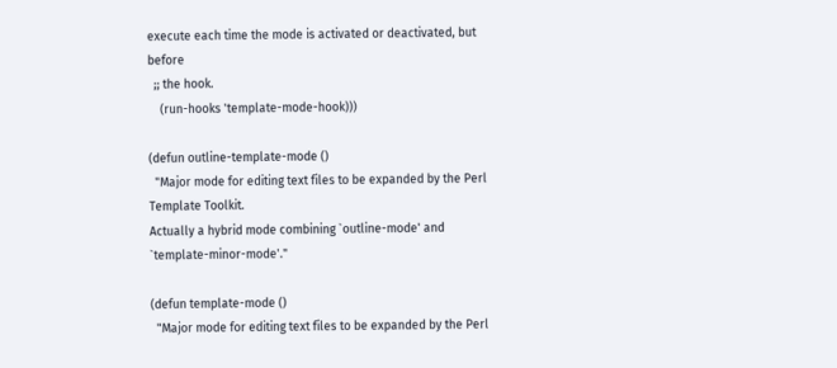execute each time the mode is activated or deactivated, but before
  ;; the hook.
    (run-hooks 'template-mode-hook)))

(defun outline-template-mode ()
  "Major mode for editing text files to be expanded by the Perl Template Toolkit.
Actually a hybrid mode combining `outline-mode' and `template-minor-mode'."

(defun template-mode ()
  "Major mode for editing text files to be expanded by the Perl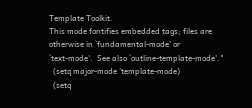Template Toolkit.
This mode fontifies embedded tags; files are otherwise in `fundamental-mode' or
`text-mode'.  See also `outline-template-mode'."
  (setq major-mode 'template-mode)
  (setq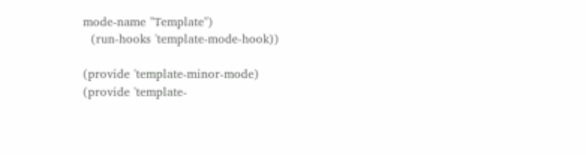mode-name "Template")
  (run-hooks 'template-mode-hook))

(provide 'template-minor-mode)
(provide 'template-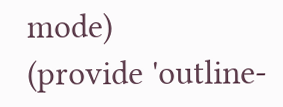mode)
(provide 'outline-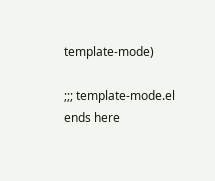template-mode)

;;; template-mode.el ends here